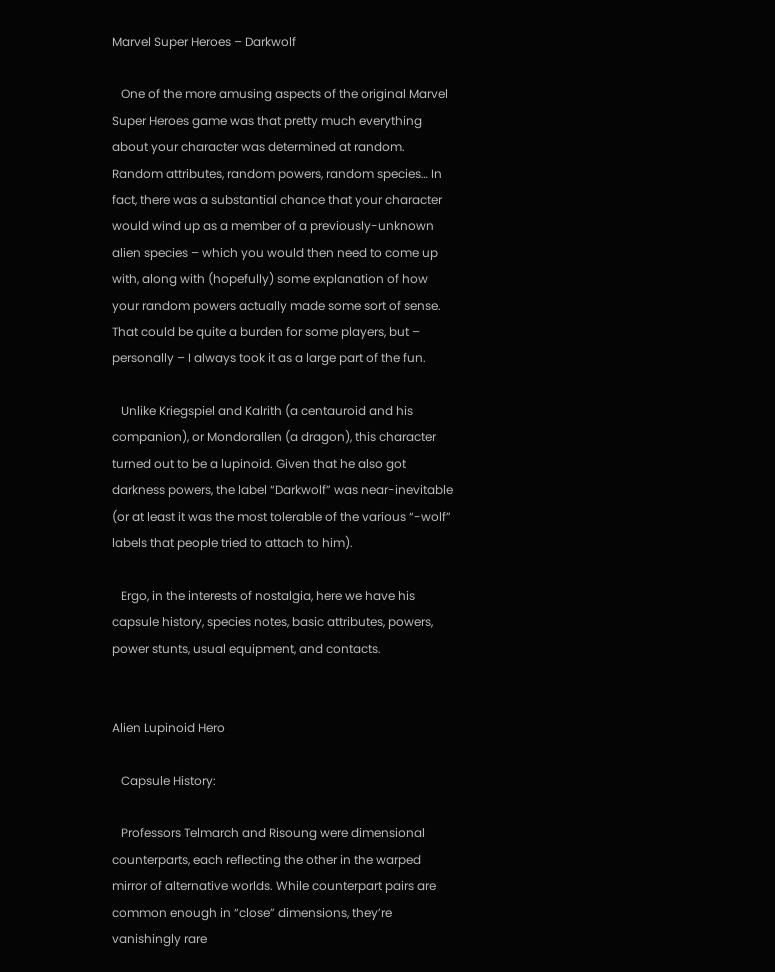Marvel Super Heroes – Darkwolf

   One of the more amusing aspects of the original Marvel Super Heroes game was that pretty much everything about your character was determined at random. Random attributes, random powers, random species… In fact, there was a substantial chance that your character would wind up as a member of a previously-unknown alien species – which you would then need to come up with, along with (hopefully) some explanation of how your random powers actually made some sort of sense. That could be quite a burden for some players, but – personally – I always took it as a large part of the fun.

   Unlike Kriegspiel and Kalrith (a centauroid and his companion), or Mondorallen (a dragon), this character turned out to be a lupinoid. Given that he also got darkness powers, the label “Darkwolf” was near-inevitable (or at least it was the most tolerable of the various “-wolf” labels that people tried to attach to him).

   Ergo, in the interests of nostalgia, here we have his capsule history, species notes, basic attributes, powers, power stunts, usual equipment, and contacts.


Alien Lupinoid Hero

   Capsule History:

   Professors Telmarch and Risoung were dimensional counterparts, each reflecting the other in the warped mirror of alternative worlds. While counterpart pairs are common enough in “close” dimensions, they’re vanishingly rare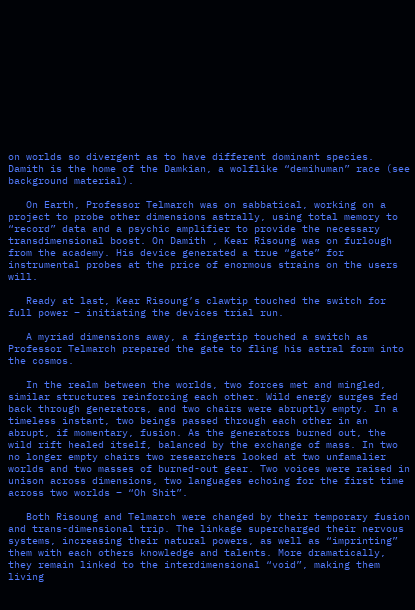on worlds so divergent as to have different dominant species. Damith is the home of the Damkian, a wolflike “demihuman” race (see background material).

   On Earth, Professor Telmarch was on sabbatical, working on a project to probe other dimensions astrally, using total memory to “record” data and a psychic amplifier to provide the necessary transdimensional boost. On Damith , Kear Risoung was on furlough from the academy. His device generated a true “gate” for instrumental probes at the price of enormous strains on the users will.

   Ready at last, Kear Risoung’s clawtip touched the switch for full power – initiating the devices trial run.

   A myriad dimensions away, a fingertip touched a switch as Professor Telmarch prepared the gate to fling his astral form into the cosmos.

   In the realm between the worlds, two forces met and mingled, similar structures reinforcing each other. Wild energy surges fed back through generators, and two chairs were abruptly empty. In a timeless instant, two beings passed through each other in an abrupt, if momentary, fusion. As the generators burned out, the wild rift healed itself, balanced by the exchange of mass. In two no longer empty chairs two researchers looked at two unfamalier worlds and two masses of burned-out gear. Two voices were raised in unison across dimensions, two languages echoing for the first time across two worlds – “Oh Shit”.

   Both Risoung and Telmarch were changed by their temporary fusion and trans-dimensional trip. The linkage supercharged their nervous systems, increasing their natural powers, as well as “imprinting” them with each others knowledge and talents. More dramatically, they remain linked to the interdimensional “void”, making them living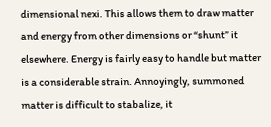dimensional nexi. This allows them to draw matter and energy from other dimensions or “shunt” it elsewhere. Energy is fairly easy to handle but matter is a considerable strain. Annoyingly, summoned matter is difficult to stabalize, it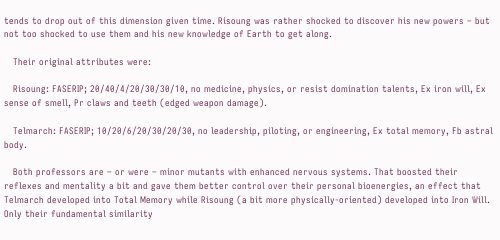tends to drop out of this dimension given time. Risoung was rather shocked to discover his new powers – but not too shocked to use them and his new knowledge of Earth to get along.

   Their original attributes were:

   Risoung: FASERIP; 20/40/4/20/30/30/10, no medicine, physics, or resist domination talents, Ex iron will, Ex sense of smell, Pr claws and teeth (edged weapon damage).

   Telmarch: FASERIP; 10/20/6/20/30/20/30, no leadership, piloting, or engineering, Ex total memory, Fb astral body.

   Both professors are – or were – minor mutants with enhanced nervous systems. That boosted their reflexes and mentality a bit and gave them better control over their personal bioenergies, an effect that Telmarch developed into Total Memory while Risoung (a bit more physically-oriented) developed into Iron Will. Only their fundamental similarity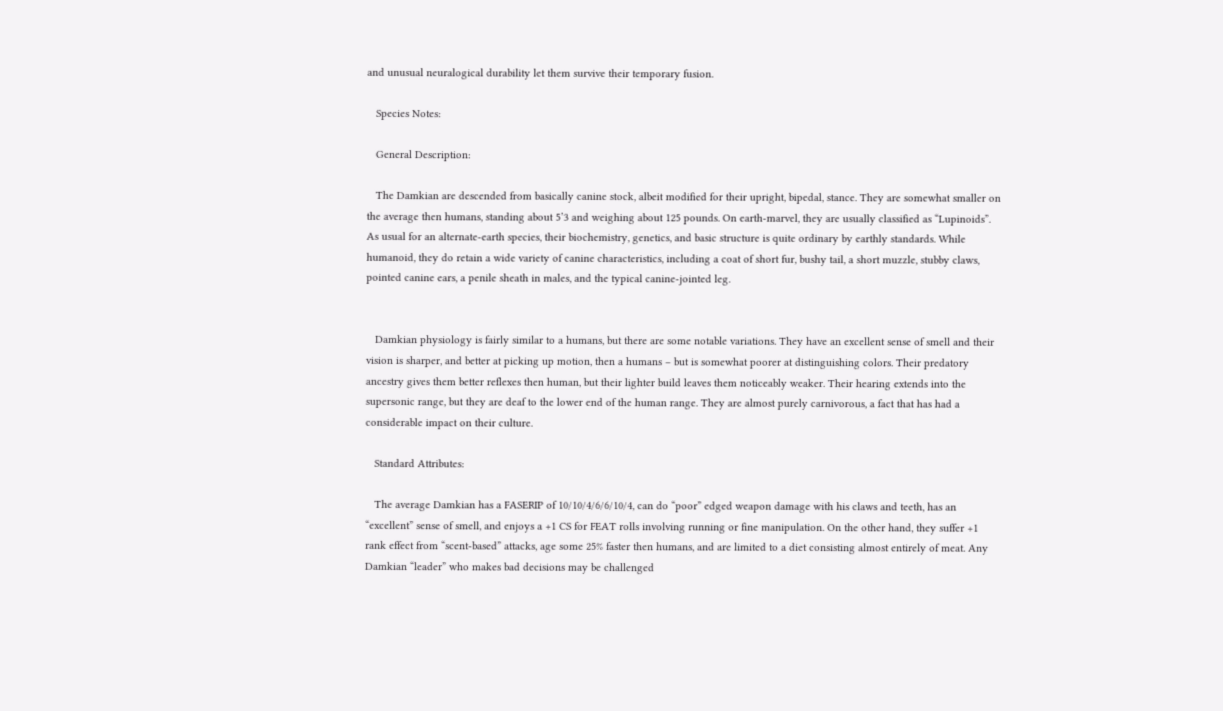and unusual neuralogical durability let them survive their temporary fusion.

   Species Notes:

   General Description:

   The Damkian are descended from basically canine stock, albeit modified for their upright, bipedal, stance. They are somewhat smaller on the average then humans, standing about 5’3 and weighing about 125 pounds. On earth-marvel, they are usually classified as “Lupinoids”. As usual for an alternate-earth species, their biochemistry, genetics, and basic structure is quite ordinary by earthly standards. While humanoid, they do retain a wide variety of canine characteristics, including a coat of short fur, bushy tail, a short muzzle, stubby claws, pointed canine ears, a penile sheath in males, and the typical canine-jointed leg.


   Damkian physiology is fairly similar to a humans, but there are some notable variations. They have an excellent sense of smell and their vision is sharper, and better at picking up motion, then a humans – but is somewhat poorer at distinguishing colors. Their predatory ancestry gives them better reflexes then human, but their lighter build leaves them noticeably weaker. Their hearing extends into the supersonic range, but they are deaf to the lower end of the human range. They are almost purely carnivorous, a fact that has had a considerable impact on their culture.

   Standard Attributes:

   The average Damkian has a FASERIP of 10/10/4/6/6/10/4, can do “poor” edged weapon damage with his claws and teeth, has an “excellent” sense of smell, and enjoys a +1 CS for FEAT rolls involving running or fine manipulation. On the other hand, they suffer +1 rank effect from “scent-based” attacks, age some 25% faster then humans, and are limited to a diet consisting almost entirely of meat. Any Damkian “leader” who makes bad decisions may be challenged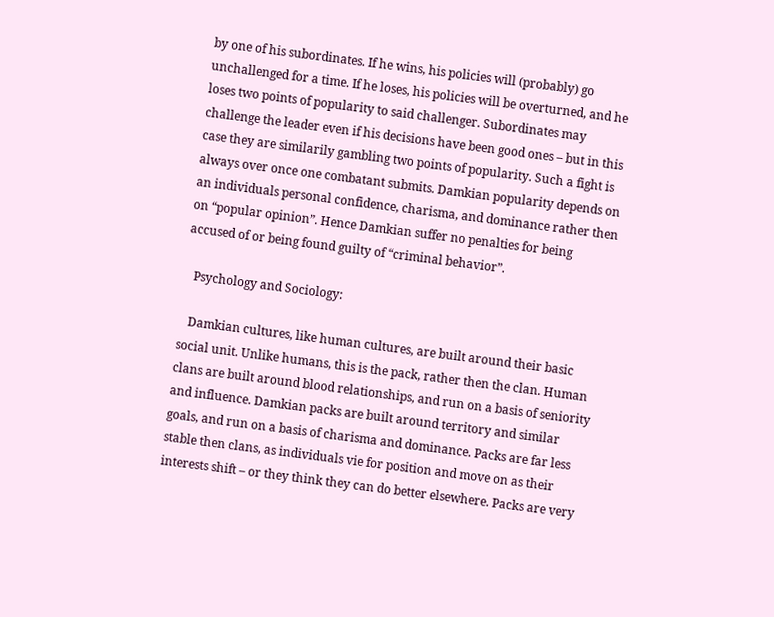by one of his subordinates. If he wins, his policies will (probably) go unchallenged for a time. If he loses, his policies will be overturned, and he loses two points of popularity to said challenger. Subordinates may challenge the leader even if his decisions have been good ones – but in this case they are similarily gambling two points of popularity. Such a fight is always over once one combatant submits. Damkian popularity depends on an individuals personal confidence, charisma, and dominance rather then on “popular opinion”. Hence Damkian suffer no penalties for being accused of or being found guilty of “criminal behavior”.

   Psychology and Sociology:

   Damkian cultures, like human cultures, are built around their basic social unit. Unlike humans, this is the pack, rather then the clan. Human clans are built around blood relationships, and run on a basis of seniority and influence. Damkian packs are built around territory and similar goals, and run on a basis of charisma and dominance. Packs are far less stable then clans, as individuals vie for position and move on as their interests shift – or they think they can do better elsewhere. Packs are very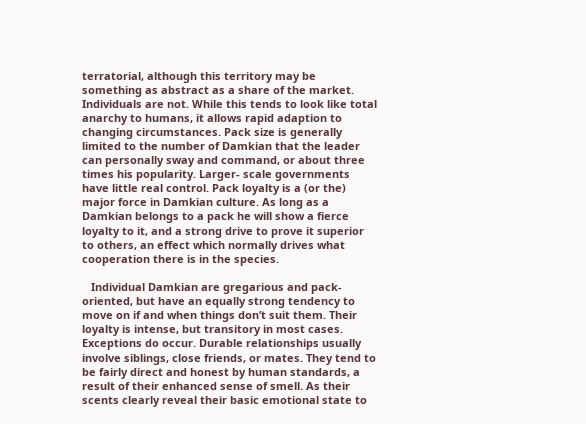terratorial, although this territory may be something as abstract as a share of the market. Individuals are not. While this tends to look like total anarchy to humans, it allows rapid adaption to changing circumstances. Pack size is generally limited to the number of Damkian that the leader can personally sway and command, or about three times his popularity. Larger- scale governments have little real control. Pack loyalty is a (or the) major force in Damkian culture. As long as a Damkian belongs to a pack he will show a fierce loyalty to it, and a strong drive to prove it superior to others, an effect which normally drives what cooperation there is in the species.

   Individual Damkian are gregarious and pack-oriented, but have an equally strong tendency to move on if and when things don’t suit them. Their loyalty is intense, but transitory in most cases. Exceptions do occur. Durable relationships usually involve siblings, close friends, or mates. They tend to be fairly direct and honest by human standards, a result of their enhanced sense of smell. As their scents clearly reveal their basic emotional state to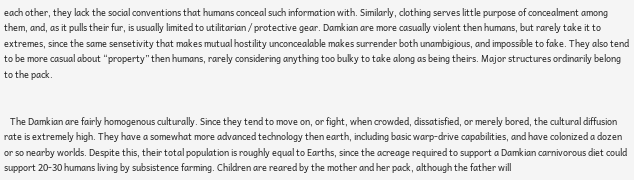each other, they lack the social conventions that humans conceal such information with. Similarly, clothing serves little purpose of concealment among them, and, as it pulls their fur, is usually limited to utilitarian / protective gear. Damkian are more casually violent then humans, but rarely take it to extremes, since the same sensetivity that makes mutual hostility unconcealable makes surrender both unambigious, and impossible to fake. They also tend to be more casual about “property” then humans, rarely considering anything too bulky to take along as being theirs. Major structures ordinarily belong to the pack.


   The Damkian are fairly homogenous culturally. Since they tend to move on, or fight, when crowded, dissatisfied, or merely bored, the cultural diffusion rate is extremely high. They have a somewhat more advanced technology then earth, including basic warp-drive capabilities, and have colonized a dozen or so nearby worlds. Despite this, their total population is roughly equal to Earths, since the acreage required to support a Damkian carnivorous diet could support 20-30 humans living by subsistence farming. Children are reared by the mother and her pack, although the father will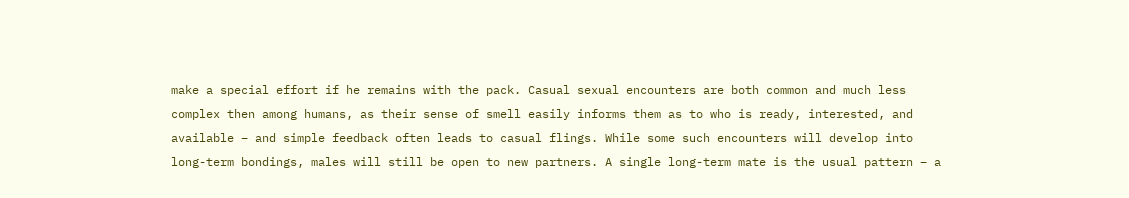make a special effort if he remains with the pack. Casual sexual encounters are both common and much less complex then among humans, as their sense of smell easily informs them as to who is ready, interested, and available – and simple feedback often leads to casual flings. While some such encounters will develop into long-term bondings, males will still be open to new partners. A single long-term mate is the usual pattern – a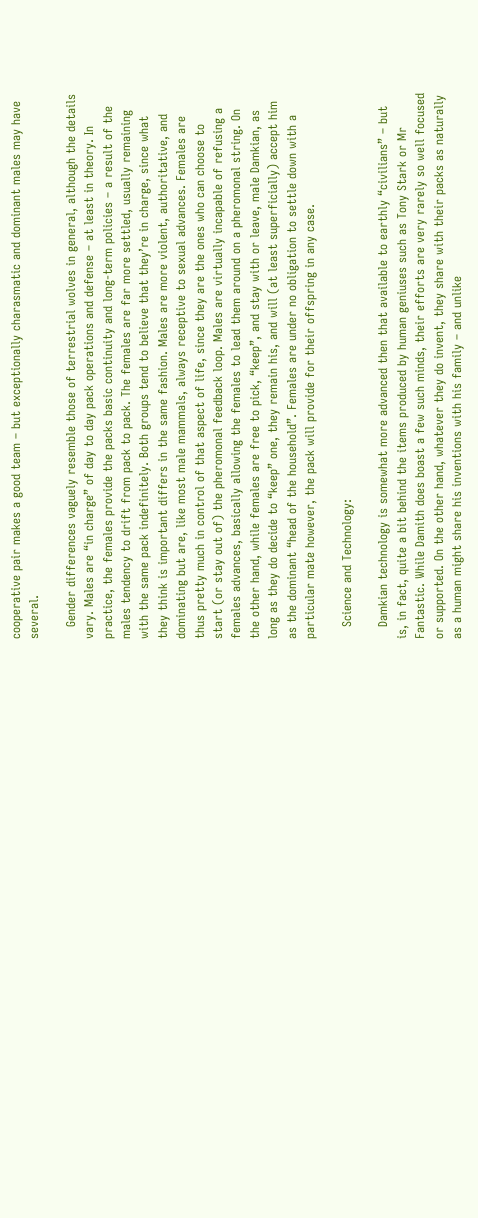cooperative pair makes a good team – but exceptionally charasmatic and dominant males may have several.

   Gender differences vaguely resemble those of terrestrial wolves in general, although the details vary. Males are “in charge” of day to day pack operations and defense – at least in theory. In practice, the females provide the packs basic continuity and long-term policies – a result of the males tendency to drift from pack to pack. The females are far more settled, usually remaining with the same pack indefinitely. Both groups tend to believe that they’re in charge, since what they think is important differs in the same fashion. Males are more violent, authoritative, and dominating but are, like most male mammals, always receptive to sexual advances. Females are thus pretty much in control of that aspect of life, since they are the ones who can choose to start (or stay out of) the pheromonal feedback loop. Males are virtually incapable of refusing a females advances, basically allowing the females to lead them around on a pheromonal string. On the other hand, while females are free to pick, “keep”, and stay with or leave, male Damkian, as long as they do decide to “keep” one, they remain his, and will (at least superficially) accept him as the dominant “head of the household”. Females are under no obligation to settle down with a particular mate however, the pack will provide for their offspring in any case.

   Science and Technology:

   Damkian technology is somewhat more advanced then that available to earthly “civilians” – but is, in fact, quite a bit behind the items produced by human geniuses such as Tony Stark or Mr Fantastic. While Damith does boast a few such minds, their efforts are very rarely so well focused or supported. On the other hand, whatever they do invent, they share with their packs as naturally as a human might share his inventions with his family – and unlike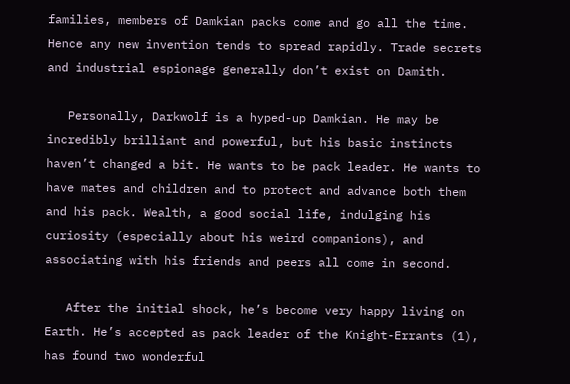families, members of Damkian packs come and go all the time. Hence any new invention tends to spread rapidly. Trade secrets and industrial espionage generally don’t exist on Damith.

   Personally, Darkwolf is a hyped-up Damkian. He may be incredibly brilliant and powerful, but his basic instincts haven’t changed a bit. He wants to be pack leader. He wants to have mates and children and to protect and advance both them and his pack. Wealth, a good social life, indulging his curiosity (especially about his weird companions), and associating with his friends and peers all come in second.

   After the initial shock, he’s become very happy living on Earth. He’s accepted as pack leader of the Knight-Errants (1), has found two wonderful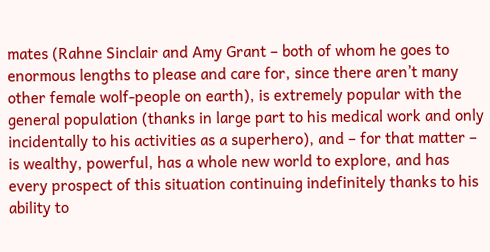mates (Rahne Sinclair and Amy Grant – both of whom he goes to enormous lengths to please and care for, since there aren’t many other female wolf-people on earth), is extremely popular with the general population (thanks in large part to his medical work and only incidentally to his activities as a superhero), and – for that matter – is wealthy, powerful, has a whole new world to explore, and has every prospect of this situation continuing indefinitely thanks to his ability to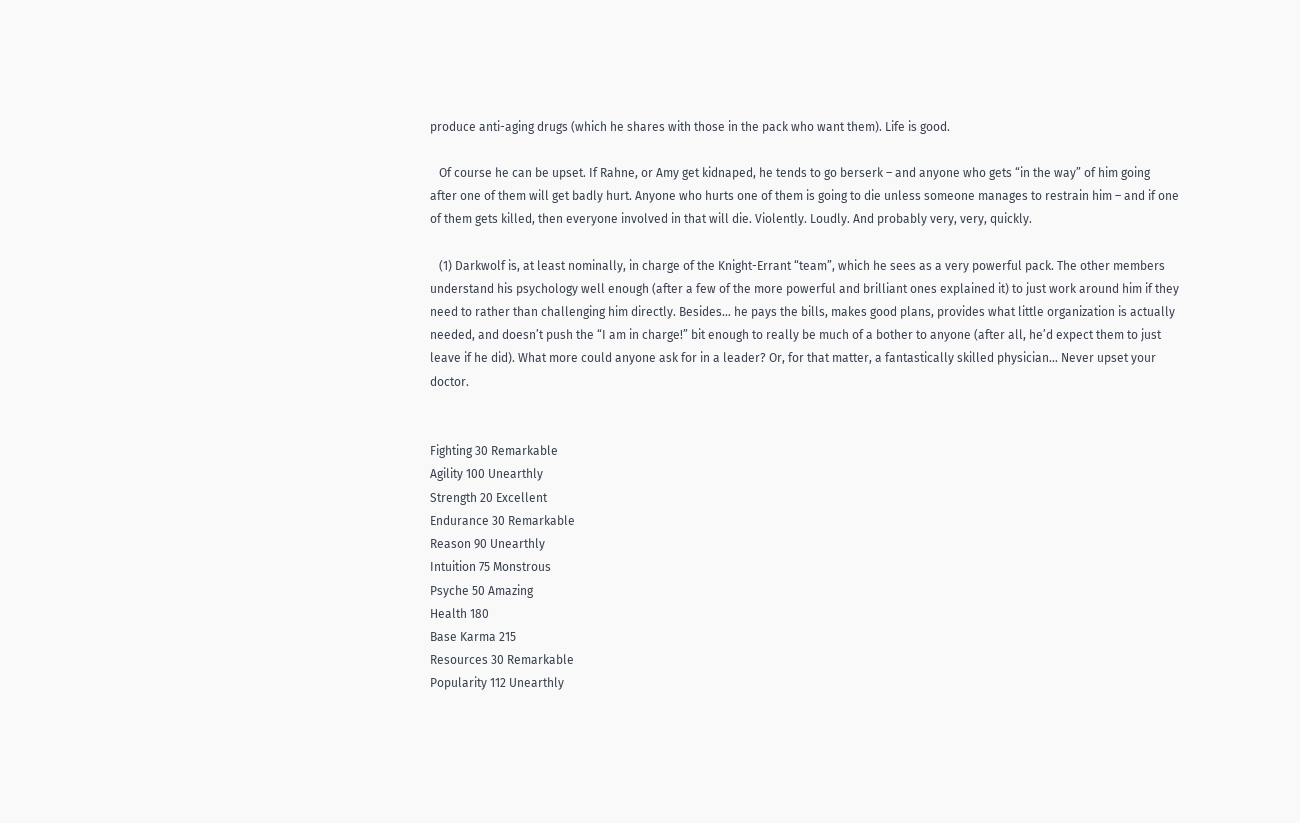produce anti-aging drugs (which he shares with those in the pack who want them). Life is good.

   Of course he can be upset. If Rahne, or Amy get kidnaped, he tends to go berserk – and anyone who gets “in the way” of him going after one of them will get badly hurt. Anyone who hurts one of them is going to die unless someone manages to restrain him – and if one of them gets killed, then everyone involved in that will die. Violently. Loudly. And probably very, very, quickly.

   (1) Darkwolf is, at least nominally, in charge of the Knight-Errant “team”, which he sees as a very powerful pack. The other members understand his psychology well enough (after a few of the more powerful and brilliant ones explained it) to just work around him if they need to rather than challenging him directly. Besides… he pays the bills, makes good plans, provides what little organization is actually needed, and doesn’t push the “I am in charge!” bit enough to really be much of a bother to anyone (after all, he’d expect them to just leave if he did). What more could anyone ask for in a leader? Or, for that matter, a fantastically skilled physician… Never upset your doctor.


Fighting 30 Remarkable
Agility 100 Unearthly
Strength 20 Excellent
Endurance 30 Remarkable
Reason 90 Unearthly
Intuition 75 Monstrous
Psyche 50 Amazing
Health 180
Base Karma 215
Resources 30 Remarkable
Popularity 112 Unearthly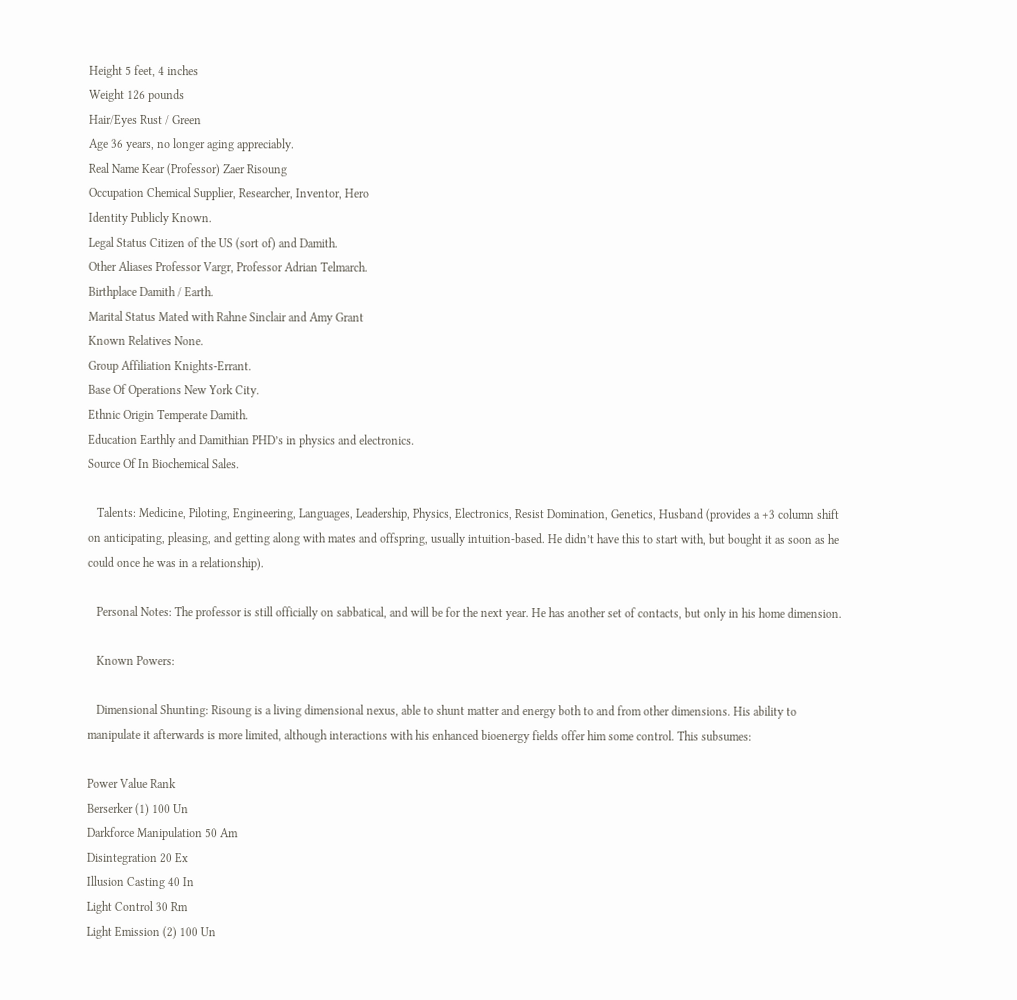Height 5 feet, 4 inches
Weight 126 pounds
Hair/Eyes Rust / Green
Age 36 years, no longer aging appreciably.
Real Name Kear (Professor) Zaer Risoung
Occupation Chemical Supplier, Researcher, Inventor, Hero
Identity Publicly Known.
Legal Status Citizen of the US (sort of) and Damith.
Other Aliases Professor Vargr, Professor Adrian Telmarch.
Birthplace Damith / Earth.
Marital Status Mated with Rahne Sinclair and Amy Grant
Known Relatives None.
Group Affiliation Knights-Errant.
Base Of Operations New York City.
Ethnic Origin Temperate Damith.
Education Earthly and Damithian PHD’s in physics and electronics.
Source Of In Biochemical Sales.

   Talents: Medicine, Piloting, Engineering, Languages, Leadership, Physics, Electronics, Resist Domination, Genetics, Husband (provides a +3 column shift on anticipating, pleasing, and getting along with mates and offspring, usually intuition-based. He didn’t have this to start with, but bought it as soon as he could once he was in a relationship).

   Personal Notes: The professor is still officially on sabbatical, and will be for the next year. He has another set of contacts, but only in his home dimension.

   Known Powers:

   Dimensional Shunting: Risoung is a living dimensional nexus, able to shunt matter and energy both to and from other dimensions. His ability to manipulate it afterwards is more limited, although interactions with his enhanced bioenergy fields offer him some control. This subsumes:

Power Value Rank
Berserker (1) 100 Un
Darkforce Manipulation 50 Am
Disintegration 20 Ex
Illusion Casting 40 In
Light Control 30 Rm
Light Emission (2) 100 Un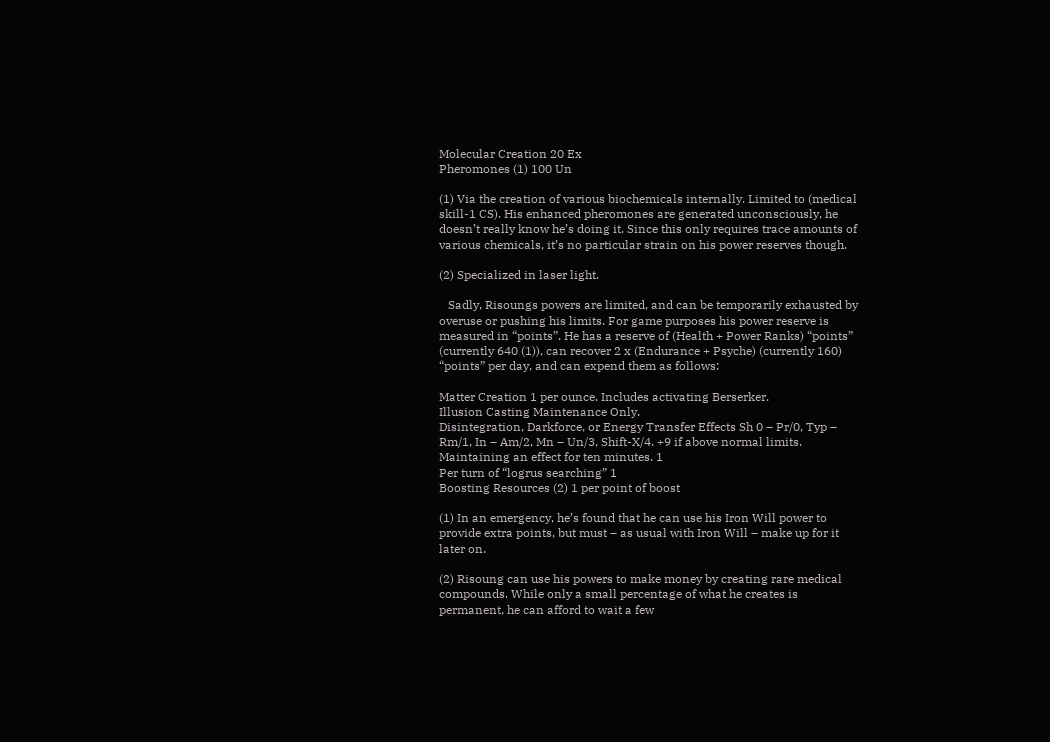Molecular Creation 20 Ex
Pheromones (1) 100 Un

(1) Via the creation of various biochemicals internally. Limited to (medical skill-1 CS). His enhanced pheromones are generated unconsciously, he doesn’t really know he’s doing it. Since this only requires trace amounts of various chemicals, it’s no particular strain on his power reserves though.

(2) Specialized in laser light.

   Sadly, Risoungs powers are limited, and can be temporarily exhausted by overuse or pushing his limits. For game purposes his power reserve is measured in “points”. He has a reserve of (Health + Power Ranks) “points” (currently 640 (1)), can recover 2 x (Endurance + Psyche) (currently 160) “points” per day, and can expend them as follows:

Matter Creation 1 per ounce. Includes activating Berserker.
Illusion Casting Maintenance Only.
Disintegration, Darkforce, or Energy Transfer Effects Sh 0 – Pr/0, Typ – Rm/1, In – Am/2, Mn – Un/3, Shift-X/4. +9 if above normal limits.
Maintaining an effect for ten minutes. 1
Per turn of “logrus searching” 1
Boosting Resources (2) 1 per point of boost

(1) In an emergency, he’s found that he can use his Iron Will power to provide extra points, but must – as usual with Iron Will – make up for it later on.

(2) Risoung can use his powers to make money by creating rare medical compounds. While only a small percentage of what he creates is permanent, he can afford to wait a few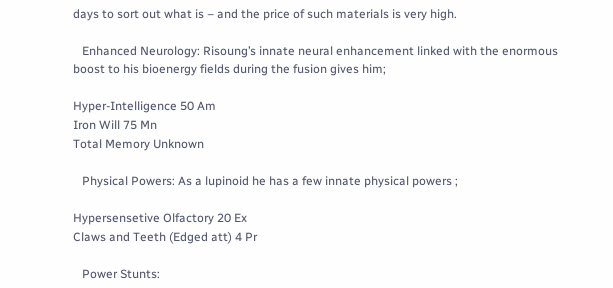days to sort out what is – and the price of such materials is very high.

   Enhanced Neurology: Risoung’s innate neural enhancement linked with the enormous boost to his bioenergy fields during the fusion gives him;

Hyper-Intelligence 50 Am
Iron Will 75 Mn
Total Memory Unknown

   Physical Powers: As a lupinoid he has a few innate physical powers ;

Hypersensetive Olfactory 20 Ex
Claws and Teeth (Edged att) 4 Pr

   Power Stunts: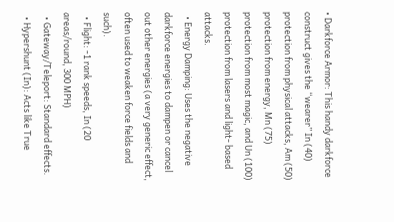• Darkforce Armor: This handy darkforce construct gives the “wearer” In (40) protection from physical attacks, Am (50) protection from energy, Mn (75) protection from most magic, and Un (100) protection from lasers and light- based attacks.
  • Energy Damping: Uses the negative darkforce energies to dampen or cancel out other energies (a very generic effect, often used to weaken force fields and such).
  • Flight: -1 rank speeds, In (20 areas/round, 300 MPH)
  • Gateway/Teleport: Standard effects.
  • Hypershunt (In): Acts like True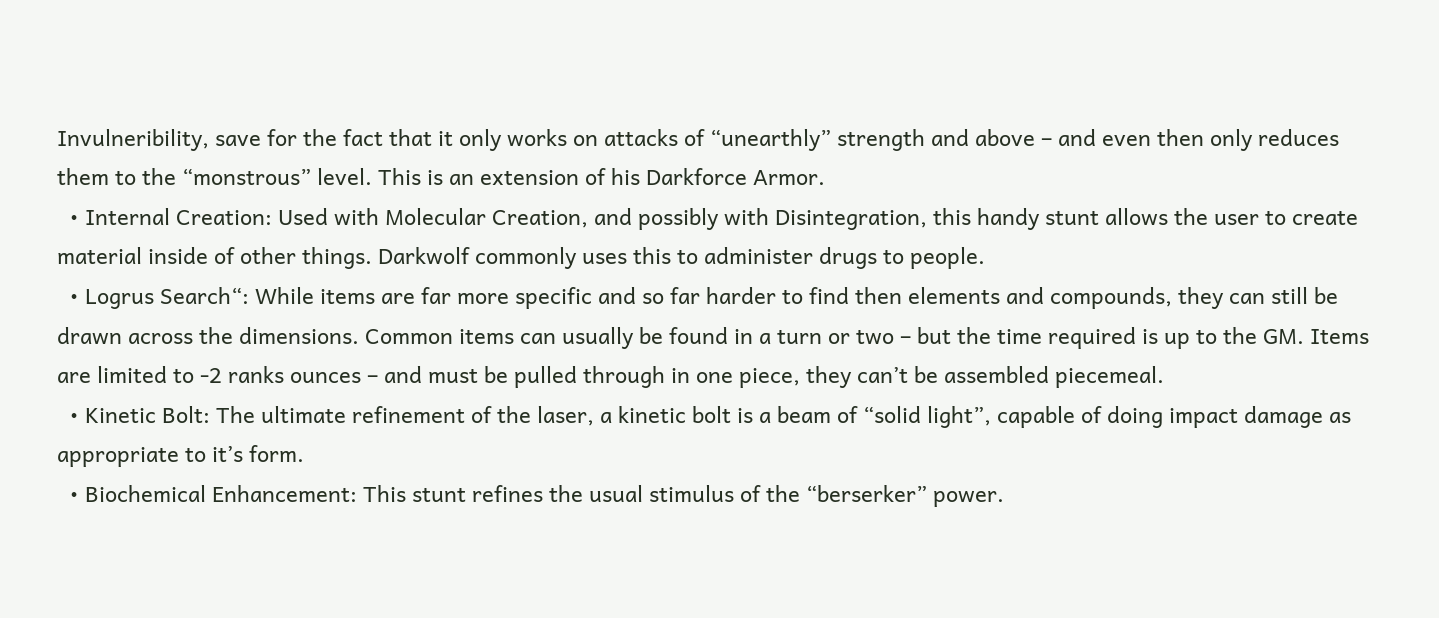Invulneribility, save for the fact that it only works on attacks of “unearthly” strength and above – and even then only reduces them to the “monstrous” level. This is an extension of his Darkforce Armor.
  • Internal Creation: Used with Molecular Creation, and possibly with Disintegration, this handy stunt allows the user to create material inside of other things. Darkwolf commonly uses this to administer drugs to people.
  • Logrus Search“: While items are far more specific and so far harder to find then elements and compounds, they can still be drawn across the dimensions. Common items can usually be found in a turn or two – but the time required is up to the GM. Items are limited to -2 ranks ounces – and must be pulled through in one piece, they can’t be assembled piecemeal.
  • Kinetic Bolt: The ultimate refinement of the laser, a kinetic bolt is a beam of “solid light”, capable of doing impact damage as appropriate to it’s form.
  • Biochemical Enhancement: This stunt refines the usual stimulus of the “berserker” power.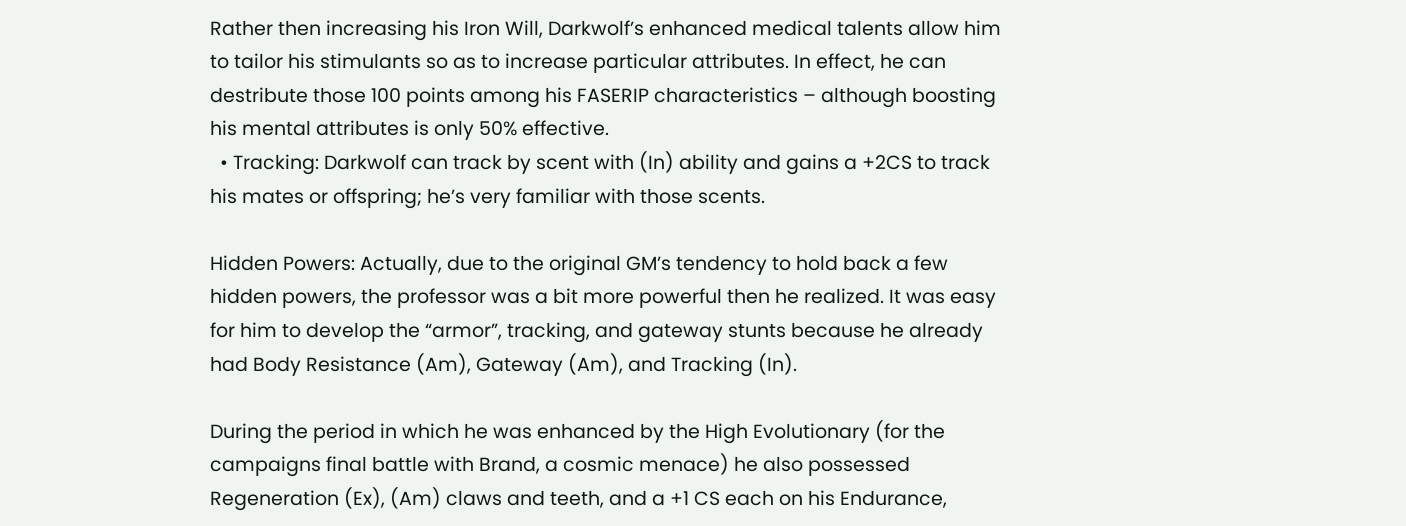Rather then increasing his Iron Will, Darkwolf’s enhanced medical talents allow him to tailor his stimulants so as to increase particular attributes. In effect, he can destribute those 100 points among his FASERIP characteristics – although boosting his mental attributes is only 50% effective.
  • Tracking: Darkwolf can track by scent with (In) ability and gains a +2CS to track his mates or offspring; he’s very familiar with those scents.

Hidden Powers: Actually, due to the original GM’s tendency to hold back a few hidden powers, the professor was a bit more powerful then he realized. It was easy for him to develop the “armor”, tracking, and gateway stunts because he already had Body Resistance (Am), Gateway (Am), and Tracking (In).

During the period in which he was enhanced by the High Evolutionary (for the campaigns final battle with Brand, a cosmic menace) he also possessed Regeneration (Ex), (Am) claws and teeth, and a +1 CS each on his Endurance,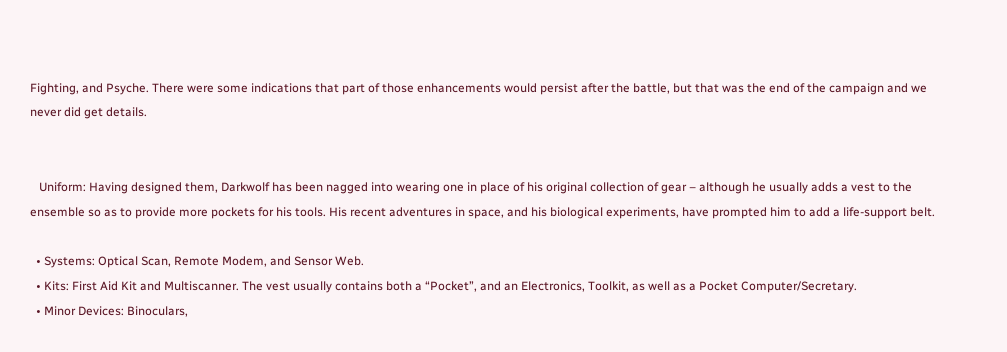Fighting, and Psyche. There were some indications that part of those enhancements would persist after the battle, but that was the end of the campaign and we never did get details.


   Uniform: Having designed them, Darkwolf has been nagged into wearing one in place of his original collection of gear – although he usually adds a vest to the ensemble so as to provide more pockets for his tools. His recent adventures in space, and his biological experiments, have prompted him to add a life-support belt.

  • Systems: Optical Scan, Remote Modem, and Sensor Web.
  • Kits: First Aid Kit and Multiscanner. The vest usually contains both a “Pocket”, and an Electronics, Toolkit, as well as a Pocket Computer/Secretary.
  • Minor Devices: Binoculars,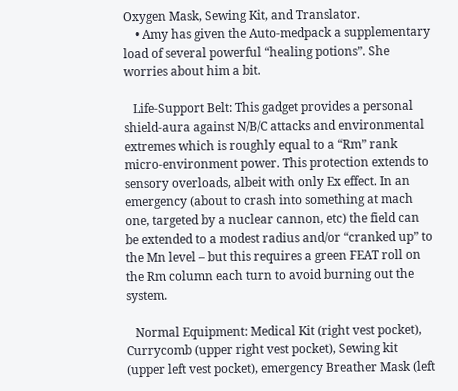Oxygen Mask, Sewing Kit, and Translator.
    • Amy has given the Auto-medpack a supplementary load of several powerful “healing potions”. She worries about him a bit.

   Life-Support Belt: This gadget provides a personal shield-aura against N/B/C attacks and environmental extremes which is roughly equal to a “Rm” rank micro-environment power. This protection extends to sensory overloads, albeit with only Ex effect. In an emergency (about to crash into something at mach one, targeted by a nuclear cannon, etc) the field can be extended to a modest radius and/or “cranked up” to the Mn level – but this requires a green FEAT roll on the Rm column each turn to avoid burning out the system.

   Normal Equipment: Medical Kit (right vest pocket), Currycomb (upper right vest pocket), Sewing kit (upper left vest pocket), emergency Breather Mask (left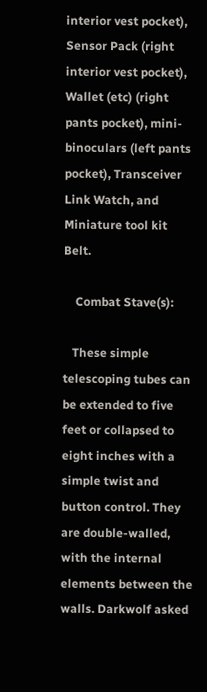interior vest pocket), Sensor Pack (right interior vest pocket), Wallet (etc) (right pants pocket), mini-binoculars (left pants pocket), Transceiver Link Watch, and Miniature tool kit Belt.

    Combat Stave(s):

   These simple telescoping tubes can be extended to five feet or collapsed to eight inches with a simple twist and button control. They are double-walled, with the internal elements between the walls. Darkwolf asked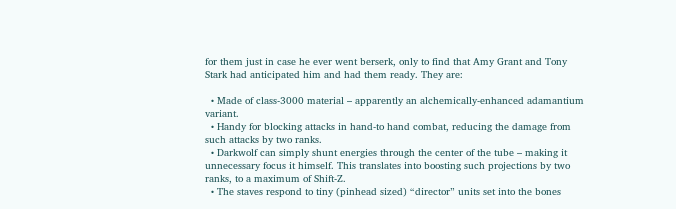for them just in case he ever went berserk, only to find that Amy Grant and Tony Stark had anticipated him and had them ready. They are:

  • Made of class-3000 material – apparently an alchemically-enhanced adamantium variant.
  • Handy for blocking attacks in hand-to hand combat, reducing the damage from such attacks by two ranks.
  • Darkwolf can simply shunt energies through the center of the tube – making it unnecessary focus it himself. This translates into boosting such projections by two ranks, to a maximum of Shift-Z.
  • The staves respond to tiny (pinhead sized) “director” units set into the bones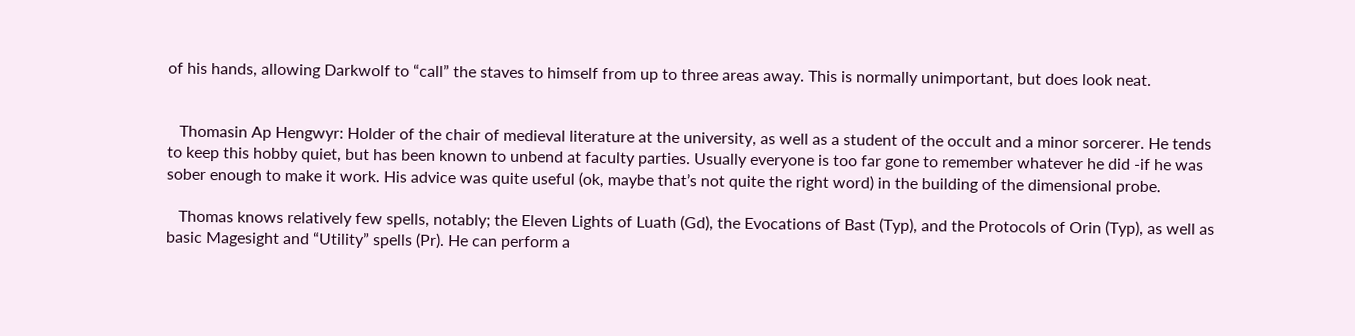of his hands, allowing Darkwolf to “call” the staves to himself from up to three areas away. This is normally unimportant, but does look neat.


   Thomasin Ap Hengwyr: Holder of the chair of medieval literature at the university, as well as a student of the occult and a minor sorcerer. He tends to keep this hobby quiet, but has been known to unbend at faculty parties. Usually everyone is too far gone to remember whatever he did -if he was sober enough to make it work. His advice was quite useful (ok, maybe that’s not quite the right word) in the building of the dimensional probe.

   Thomas knows relatively few spells, notably; the Eleven Lights of Luath (Gd), the Evocations of Bast (Typ), and the Protocols of Orin (Typ), as well as basic Magesight and “Utility” spells (Pr). He can perform a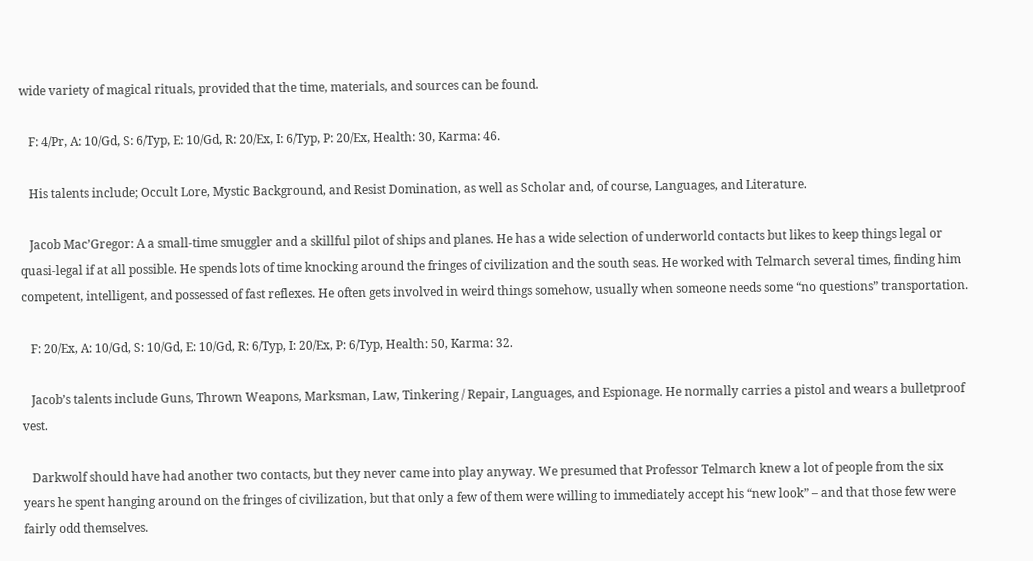wide variety of magical rituals, provided that the time, materials, and sources can be found.

   F: 4/Pr, A: 10/Gd, S: 6/Typ, E: 10/Gd, R: 20/Ex, I: 6/Typ, P: 20/Ex, Health: 30, Karma: 46.

   His talents include; Occult Lore, Mystic Background, and Resist Domination, as well as Scholar and, of course, Languages, and Literature.

   Jacob Mac’Gregor: A a small-time smuggler and a skillful pilot of ships and planes. He has a wide selection of underworld contacts but likes to keep things legal or quasi-legal if at all possible. He spends lots of time knocking around the fringes of civilization and the south seas. He worked with Telmarch several times, finding him competent, intelligent, and possessed of fast reflexes. He often gets involved in weird things somehow, usually when someone needs some “no questions” transportation.

   F: 20/Ex, A: 10/Gd, S: 10/Gd, E: 10/Gd, R: 6/Typ, I: 20/Ex, P: 6/Typ, Health: 50, Karma: 32.

   Jacob’s talents include Guns, Thrown Weapons, Marksman, Law, Tinkering / Repair, Languages, and Espionage. He normally carries a pistol and wears a bulletproof vest.

   Darkwolf should have had another two contacts, but they never came into play anyway. We presumed that Professor Telmarch knew a lot of people from the six years he spent hanging around on the fringes of civilization, but that only a few of them were willing to immediately accept his “new look” – and that those few were fairly odd themselves.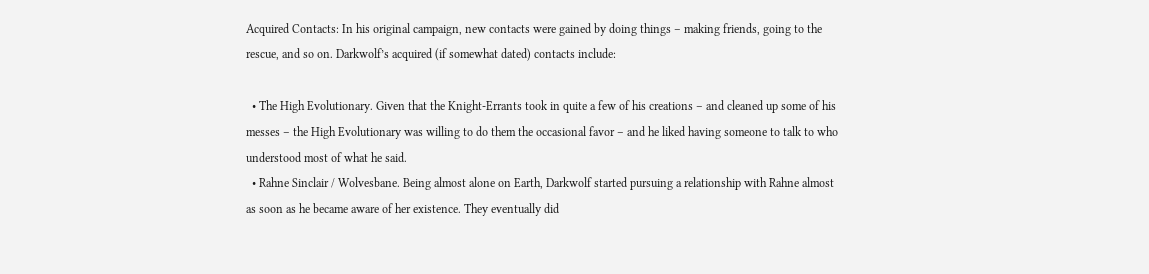Acquired Contacts: In his original campaign, new contacts were gained by doing things – making friends, going to the rescue, and so on. Darkwolf’s acquired (if somewhat dated) contacts include:

  • The High Evolutionary. Given that the Knight-Errants took in quite a few of his creations – and cleaned up some of his messes – the High Evolutionary was willing to do them the occasional favor – and he liked having someone to talk to who understood most of what he said.
  • Rahne Sinclair / Wolvesbane. Being almost alone on Earth, Darkwolf started pursuing a relationship with Rahne almost as soon as he became aware of her existence. They eventually did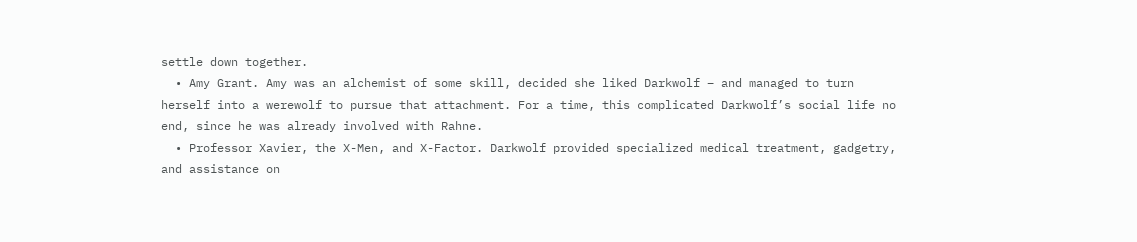settle down together.
  • Amy Grant. Amy was an alchemist of some skill, decided she liked Darkwolf – and managed to turn herself into a werewolf to pursue that attachment. For a time, this complicated Darkwolf’s social life no end, since he was already involved with Rahne.
  • Professor Xavier, the X-Men, and X-Factor. Darkwolf provided specialized medical treatment, gadgetry, and assistance on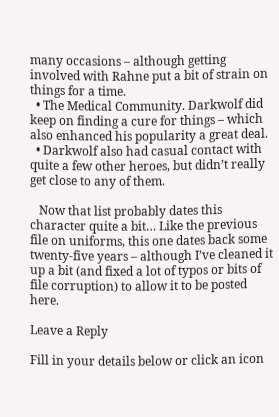many occasions – although getting involved with Rahne put a bit of strain on things for a time.
  • The Medical Community. Darkwolf did keep on finding a cure for things – which also enhanced his popularity a great deal.
  • Darkwolf also had casual contact with quite a few other heroes, but didn’t really get close to any of them.

   Now that list probably dates this character quite a bit… Like the previous file on uniforms, this one dates back some twenty-five years – although I’ve cleaned it up a bit (and fixed a lot of typos or bits of file corruption) to allow it to be posted here.

Leave a Reply

Fill in your details below or click an icon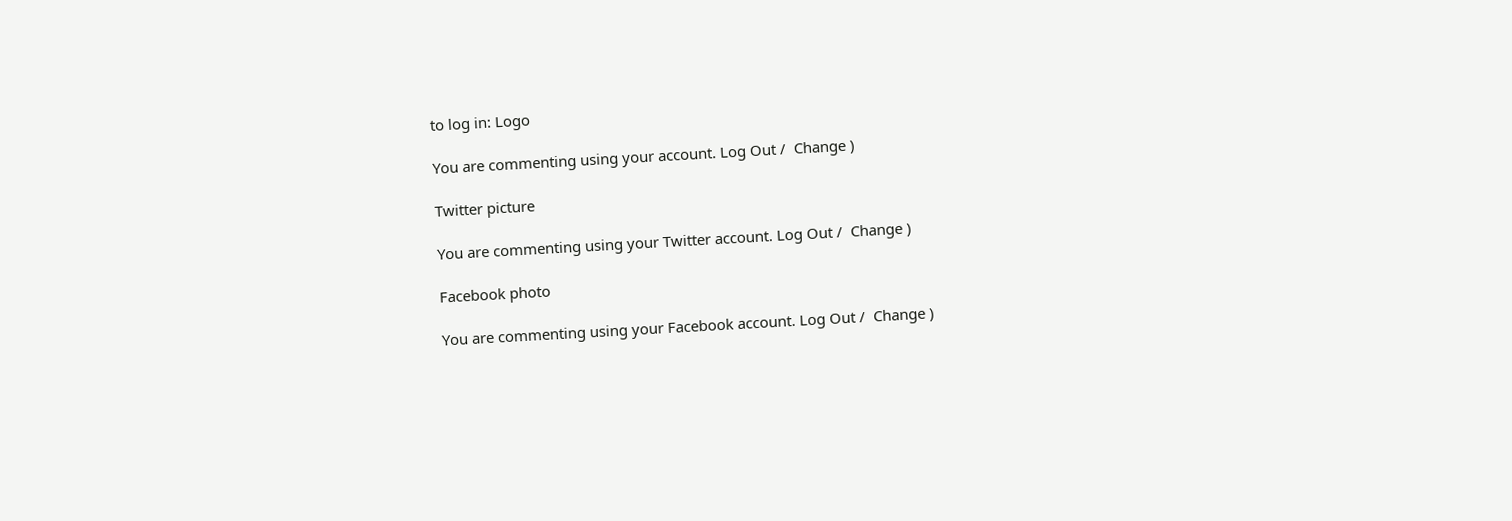to log in: Logo

You are commenting using your account. Log Out /  Change )

Twitter picture

You are commenting using your Twitter account. Log Out /  Change )

Facebook photo

You are commenting using your Facebook account. Log Out /  Change )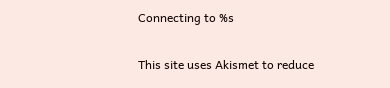Connecting to %s

This site uses Akismet to reduce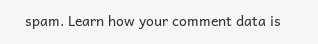spam. Learn how your comment data is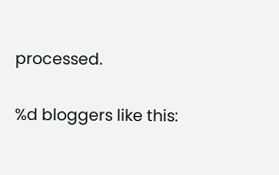processed.

%d bloggers like this: